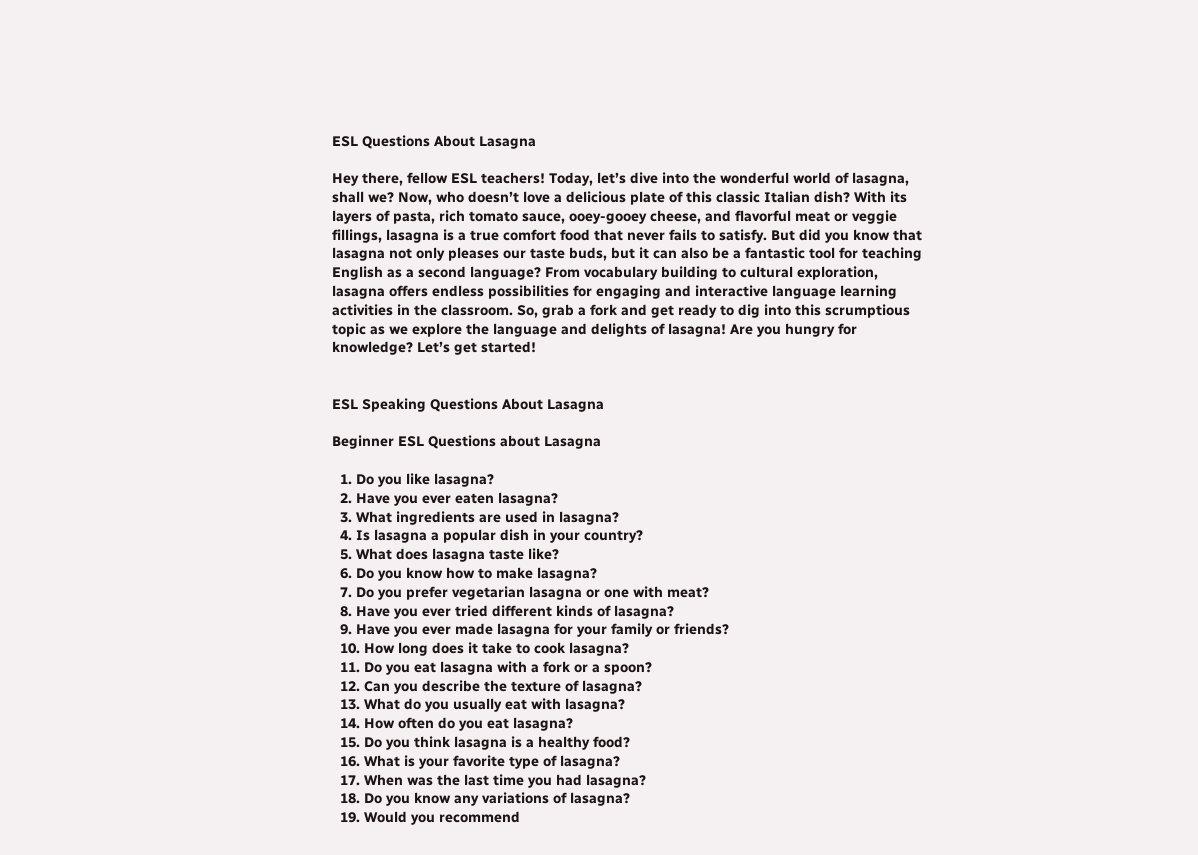ESL Questions About Lasagna

Hey there, fellow ESL teachers! Today, let’s dive into the wonderful world of lasagna, shall we? Now, who doesn’t love a delicious plate of this classic Italian dish? With its layers of pasta, rich tomato sauce, ooey-gooey cheese, and flavorful meat or veggie fillings, lasagna is a true comfort food that never fails to satisfy. But did you know that lasagna not only pleases our taste buds, but it can also be a fantastic tool for teaching English as a second language? From vocabulary building to cultural exploration, lasagna offers endless possibilities for engaging and interactive language learning activities in the classroom. So, grab a fork and get ready to dig into this scrumptious topic as we explore the language and delights of lasagna! Are you hungry for knowledge? Let’s get started!


ESL Speaking Questions About Lasagna

Beginner ESL Questions about Lasagna

  1. Do you like lasagna?
  2. Have you ever eaten lasagna?
  3. What ingredients are used in lasagna?
  4. Is lasagna a popular dish in your country?
  5. What does lasagna taste like?
  6. Do you know how to make lasagna?
  7. Do you prefer vegetarian lasagna or one with meat?
  8. Have you ever tried different kinds of lasagna?
  9. Have you ever made lasagna for your family or friends?
  10. How long does it take to cook lasagna?
  11. Do you eat lasagna with a fork or a spoon?
  12. Can you describe the texture of lasagna?
  13. What do you usually eat with lasagna?
  14. How often do you eat lasagna?
  15. Do you think lasagna is a healthy food?
  16. What is your favorite type of lasagna?
  17. When was the last time you had lasagna?
  18. Do you know any variations of lasagna?
  19. Would you recommend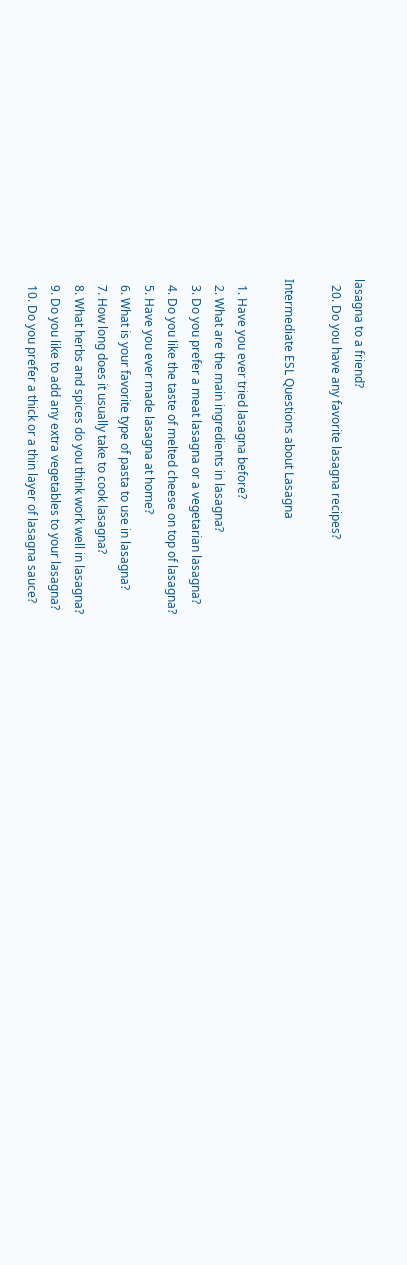lasagna to a friend?
  20. Do you have any favorite lasagna recipes?

Intermediate ESL Questions about Lasagna

  1. Have you ever tried lasagna before?
  2. What are the main ingredients in lasagna?
  3. Do you prefer a meat lasagna or a vegetarian lasagna?
  4. Do you like the taste of melted cheese on top of lasagna?
  5. Have you ever made lasagna at home?
  6. What is your favorite type of pasta to use in lasagna?
  7. How long does it usually take to cook lasagna?
  8. What herbs and spices do you think work well in lasagna?
  9. Do you like to add any extra vegetables to your lasagna?
  10. Do you prefer a thick or a thin layer of lasagna sauce?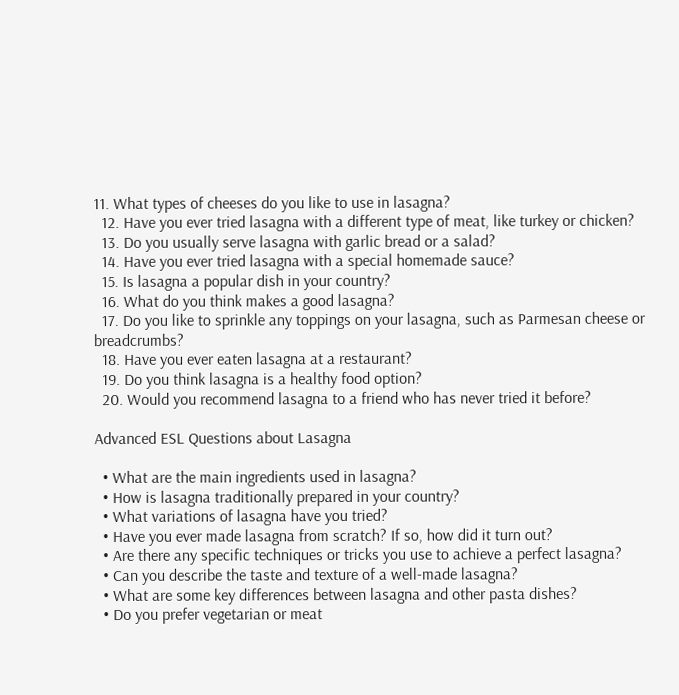11. What types of cheeses do you like to use in lasagna?
  12. Have you ever tried lasagna with a different type of meat, like turkey or chicken?
  13. Do you usually serve lasagna with garlic bread or a salad?
  14. Have you ever tried lasagna with a special homemade sauce?
  15. Is lasagna a popular dish in your country?
  16. What do you think makes a good lasagna?
  17. Do you like to sprinkle any toppings on your lasagna, such as Parmesan cheese or breadcrumbs?
  18. Have you ever eaten lasagna at a restaurant?
  19. Do you think lasagna is a healthy food option?
  20. Would you recommend lasagna to a friend who has never tried it before?

Advanced ESL Questions about Lasagna

  • What are the main ingredients used in lasagna?
  • How is lasagna traditionally prepared in your country?
  • What variations of lasagna have you tried?
  • Have you ever made lasagna from scratch? If so, how did it turn out?
  • Are there any specific techniques or tricks you use to achieve a perfect lasagna?
  • Can you describe the taste and texture of a well-made lasagna?
  • What are some key differences between lasagna and other pasta dishes?
  • Do you prefer vegetarian or meat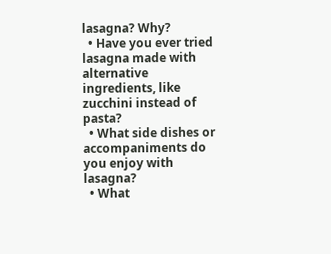lasagna? Why?
  • Have you ever tried lasagna made with alternative ingredients, like zucchini instead of pasta?
  • What side dishes or accompaniments do you enjoy with lasagna?
  • What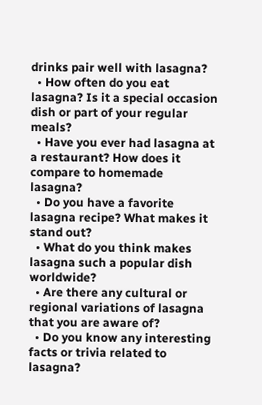drinks pair well with lasagna?
  • How often do you eat lasagna? Is it a special occasion dish or part of your regular meals?
  • Have you ever had lasagna at a restaurant? How does it compare to homemade lasagna?
  • Do you have a favorite lasagna recipe? What makes it stand out?
  • What do you think makes lasagna such a popular dish worldwide?
  • Are there any cultural or regional variations of lasagna that you are aware of?
  • Do you know any interesting facts or trivia related to lasagna?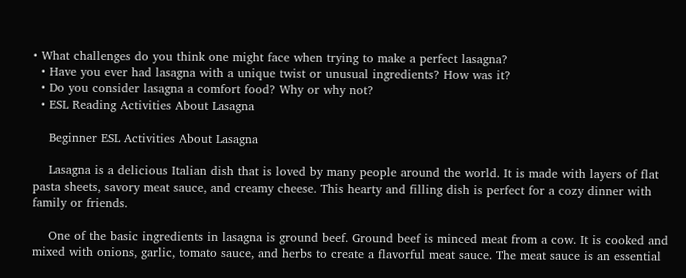• What challenges do you think one might face when trying to make a perfect lasagna?
  • Have you ever had lasagna with a unique twist or unusual ingredients? How was it?
  • Do you consider lasagna a comfort food? Why or why not?
  • ESL Reading Activities About Lasagna

    Beginner ESL Activities About Lasagna

    Lasagna is a delicious Italian dish that is loved by many people around the world. It is made with layers of flat pasta sheets, savory meat sauce, and creamy cheese. This hearty and filling dish is perfect for a cozy dinner with family or friends.

    One of the basic ingredients in lasagna is ground beef. Ground beef is minced meat from a cow. It is cooked and mixed with onions, garlic, tomato sauce, and herbs to create a flavorful meat sauce. The meat sauce is an essential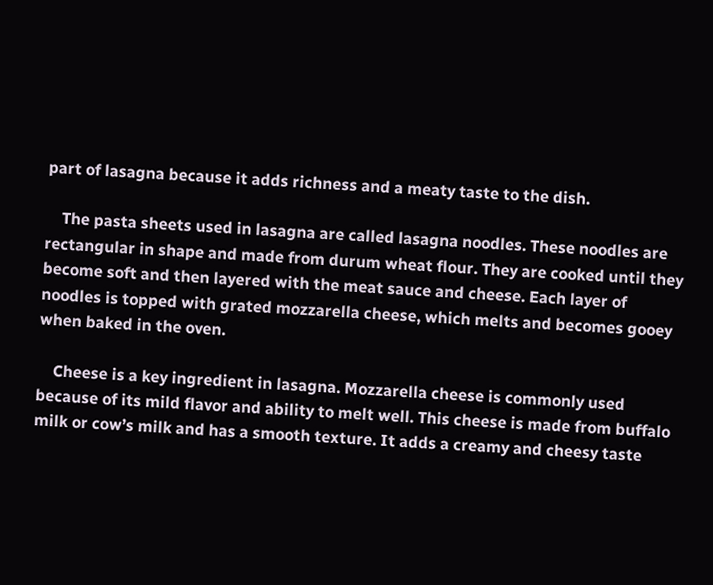part of lasagna because it adds richness and a meaty taste to the dish.

    The pasta sheets used in lasagna are called lasagna noodles. These noodles are rectangular in shape and made from durum wheat flour. They are cooked until they become soft and then layered with the meat sauce and cheese. Each layer of noodles is topped with grated mozzarella cheese, which melts and becomes gooey when baked in the oven.

    Cheese is a key ingredient in lasagna. Mozzarella cheese is commonly used because of its mild flavor and ability to melt well. This cheese is made from buffalo milk or cow’s milk and has a smooth texture. It adds a creamy and cheesy taste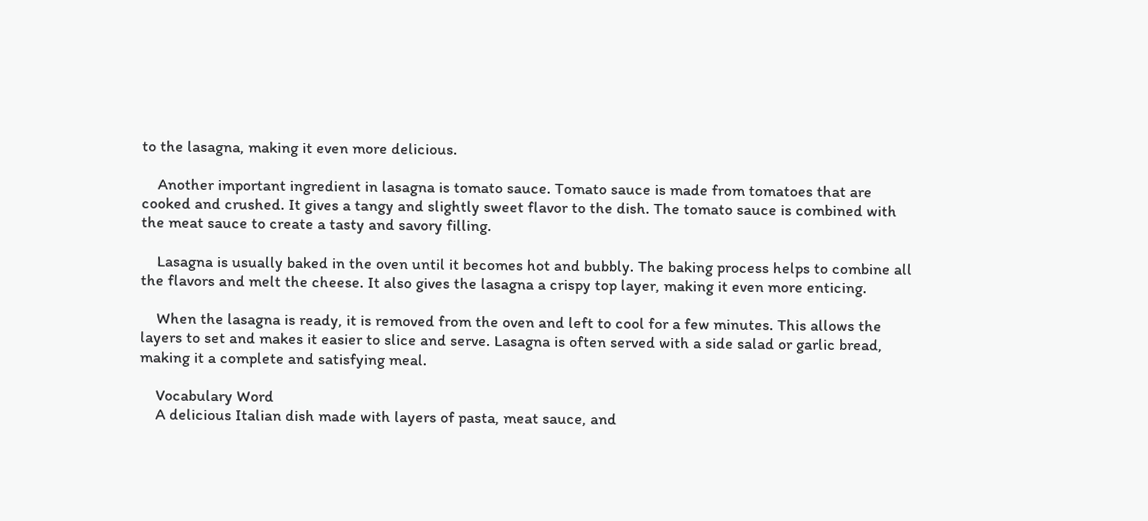to the lasagna, making it even more delicious.

    Another important ingredient in lasagna is tomato sauce. Tomato sauce is made from tomatoes that are cooked and crushed. It gives a tangy and slightly sweet flavor to the dish. The tomato sauce is combined with the meat sauce to create a tasty and savory filling.

    Lasagna is usually baked in the oven until it becomes hot and bubbly. The baking process helps to combine all the flavors and melt the cheese. It also gives the lasagna a crispy top layer, making it even more enticing.

    When the lasagna is ready, it is removed from the oven and left to cool for a few minutes. This allows the layers to set and makes it easier to slice and serve. Lasagna is often served with a side salad or garlic bread, making it a complete and satisfying meal.

    Vocabulary Word
    A delicious Italian dish made with layers of pasta, meat sauce, and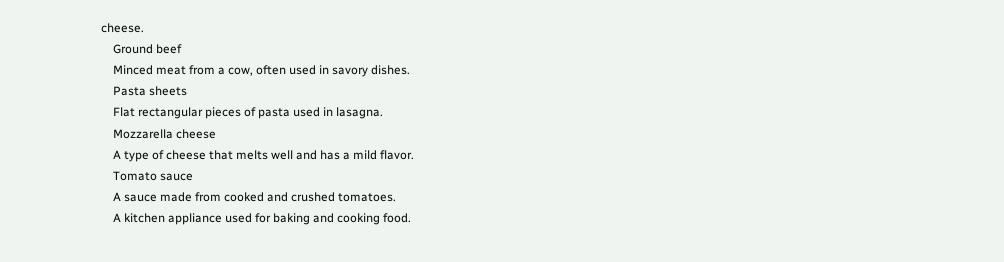cheese.
    Ground beef
    Minced meat from a cow, often used in savory dishes.
    Pasta sheets
    Flat rectangular pieces of pasta used in lasagna.
    Mozzarella cheese
    A type of cheese that melts well and has a mild flavor.
    Tomato sauce
    A sauce made from cooked and crushed tomatoes.
    A kitchen appliance used for baking and cooking food.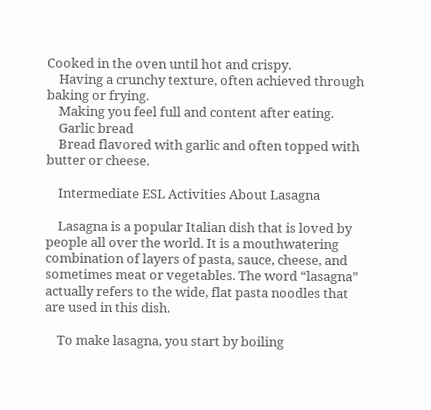Cooked in the oven until hot and crispy.
    Having a crunchy texture, often achieved through baking or frying.
    Making you feel full and content after eating.
    Garlic bread
    Bread flavored with garlic and often topped with butter or cheese.

    Intermediate ESL Activities About Lasagna

    Lasagna is a popular Italian dish that is loved by people all over the world. It is a mouthwatering combination of layers of pasta, sauce, cheese, and sometimes meat or vegetables. The word “lasagna” actually refers to the wide, flat pasta noodles that are used in this dish.

    To make lasagna, you start by boiling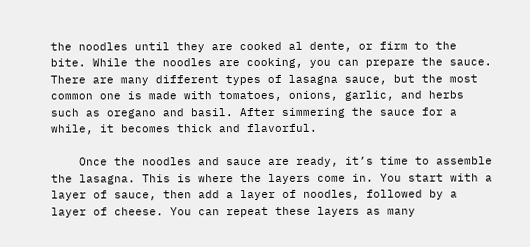the noodles until they are cooked al dente, or firm to the bite. While the noodles are cooking, you can prepare the sauce. There are many different types of lasagna sauce, but the most common one is made with tomatoes, onions, garlic, and herbs such as oregano and basil. After simmering the sauce for a while, it becomes thick and flavorful.

    Once the noodles and sauce are ready, it’s time to assemble the lasagna. This is where the layers come in. You start with a layer of sauce, then add a layer of noodles, followed by a layer of cheese. You can repeat these layers as many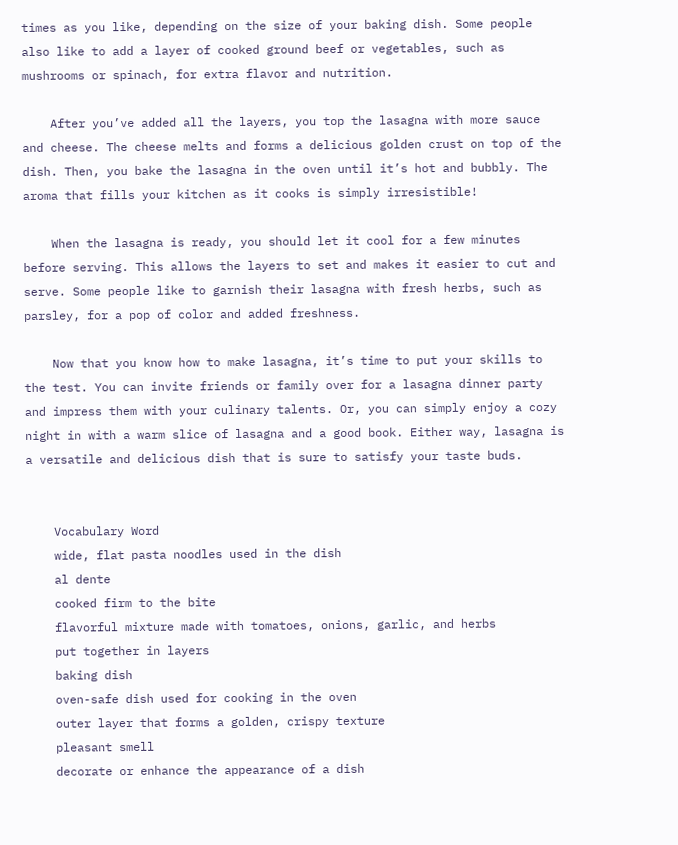times as you like, depending on the size of your baking dish. Some people also like to add a layer of cooked ground beef or vegetables, such as mushrooms or spinach, for extra flavor and nutrition.

    After you’ve added all the layers, you top the lasagna with more sauce and cheese. The cheese melts and forms a delicious golden crust on top of the dish. Then, you bake the lasagna in the oven until it’s hot and bubbly. The aroma that fills your kitchen as it cooks is simply irresistible!

    When the lasagna is ready, you should let it cool for a few minutes before serving. This allows the layers to set and makes it easier to cut and serve. Some people like to garnish their lasagna with fresh herbs, such as parsley, for a pop of color and added freshness.

    Now that you know how to make lasagna, it’s time to put your skills to the test. You can invite friends or family over for a lasagna dinner party and impress them with your culinary talents. Or, you can simply enjoy a cozy night in with a warm slice of lasagna and a good book. Either way, lasagna is a versatile and delicious dish that is sure to satisfy your taste buds.


    Vocabulary Word
    wide, flat pasta noodles used in the dish
    al dente
    cooked firm to the bite
    flavorful mixture made with tomatoes, onions, garlic, and herbs
    put together in layers
    baking dish
    oven-safe dish used for cooking in the oven
    outer layer that forms a golden, crispy texture
    pleasant smell
    decorate or enhance the appearance of a dish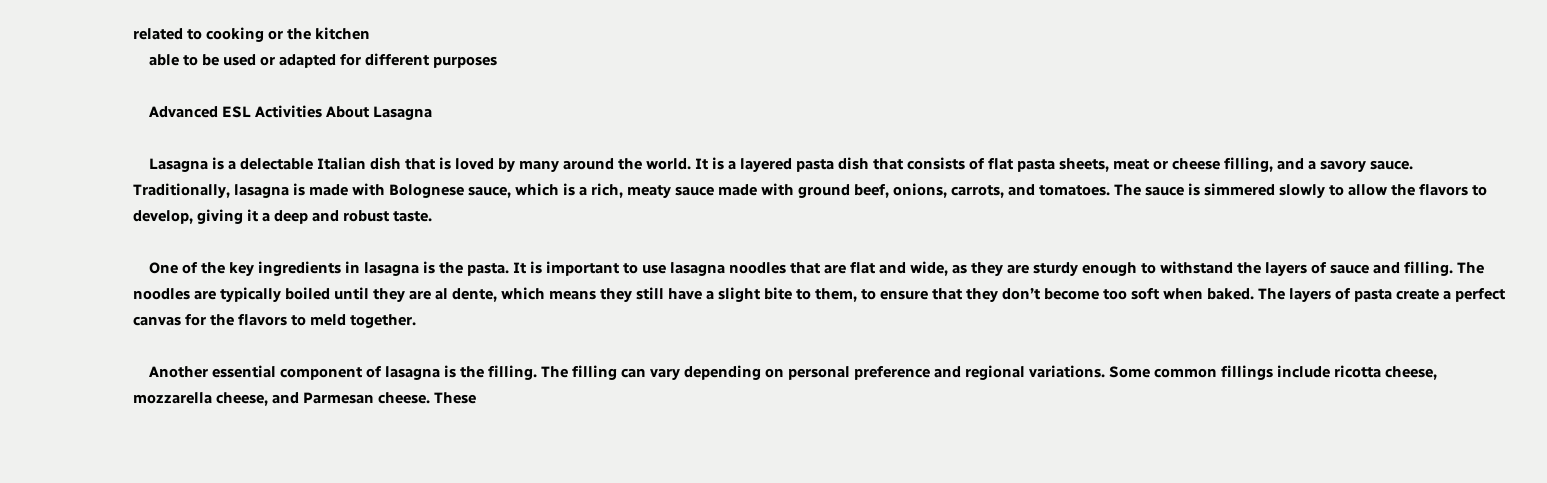related to cooking or the kitchen
    able to be used or adapted for different purposes

    Advanced ESL Activities About Lasagna

    Lasagna is a delectable Italian dish that is loved by many around the world. It is a layered pasta dish that consists of flat pasta sheets, meat or cheese filling, and a savory sauce. Traditionally, lasagna is made with Bolognese sauce, which is a rich, meaty sauce made with ground beef, onions, carrots, and tomatoes. The sauce is simmered slowly to allow the flavors to develop, giving it a deep and robust taste.

    One of the key ingredients in lasagna is the pasta. It is important to use lasagna noodles that are flat and wide, as they are sturdy enough to withstand the layers of sauce and filling. The noodles are typically boiled until they are al dente, which means they still have a slight bite to them, to ensure that they don’t become too soft when baked. The layers of pasta create a perfect canvas for the flavors to meld together.

    Another essential component of lasagna is the filling. The filling can vary depending on personal preference and regional variations. Some common fillings include ricotta cheese, mozzarella cheese, and Parmesan cheese. These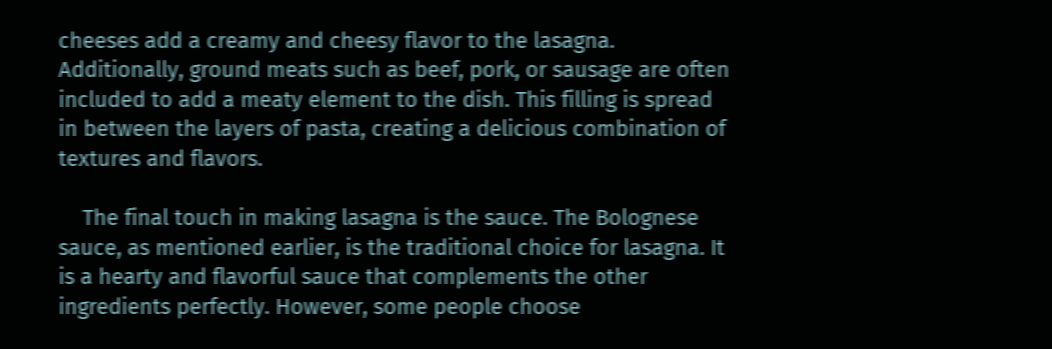cheeses add a creamy and cheesy flavor to the lasagna. Additionally, ground meats such as beef, pork, or sausage are often included to add a meaty element to the dish. This filling is spread in between the layers of pasta, creating a delicious combination of textures and flavors.

    The final touch in making lasagna is the sauce. The Bolognese sauce, as mentioned earlier, is the traditional choice for lasagna. It is a hearty and flavorful sauce that complements the other ingredients perfectly. However, some people choose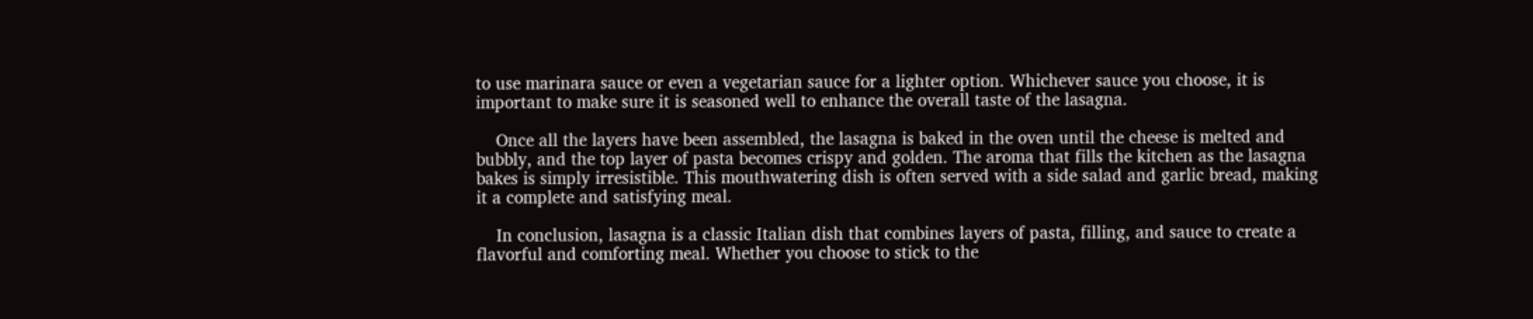to use marinara sauce or even a vegetarian sauce for a lighter option. Whichever sauce you choose, it is important to make sure it is seasoned well to enhance the overall taste of the lasagna.

    Once all the layers have been assembled, the lasagna is baked in the oven until the cheese is melted and bubbly, and the top layer of pasta becomes crispy and golden. The aroma that fills the kitchen as the lasagna bakes is simply irresistible. This mouthwatering dish is often served with a side salad and garlic bread, making it a complete and satisfying meal.

    In conclusion, lasagna is a classic Italian dish that combines layers of pasta, filling, and sauce to create a flavorful and comforting meal. Whether you choose to stick to the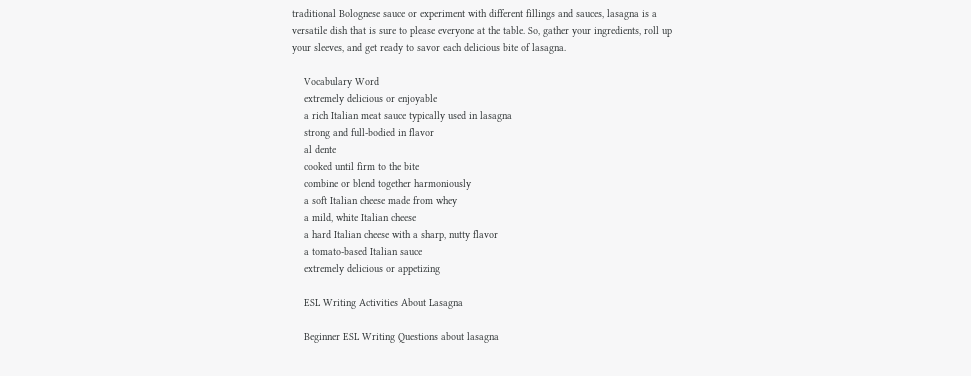traditional Bolognese sauce or experiment with different fillings and sauces, lasagna is a versatile dish that is sure to please everyone at the table. So, gather your ingredients, roll up your sleeves, and get ready to savor each delicious bite of lasagna.

    Vocabulary Word
    extremely delicious or enjoyable
    a rich Italian meat sauce typically used in lasagna
    strong and full-bodied in flavor
    al dente
    cooked until firm to the bite
    combine or blend together harmoniously
    a soft Italian cheese made from whey
    a mild, white Italian cheese
    a hard Italian cheese with a sharp, nutty flavor
    a tomato-based Italian sauce
    extremely delicious or appetizing

    ESL Writing Activities About Lasagna

    Beginner ESL Writing Questions about lasagna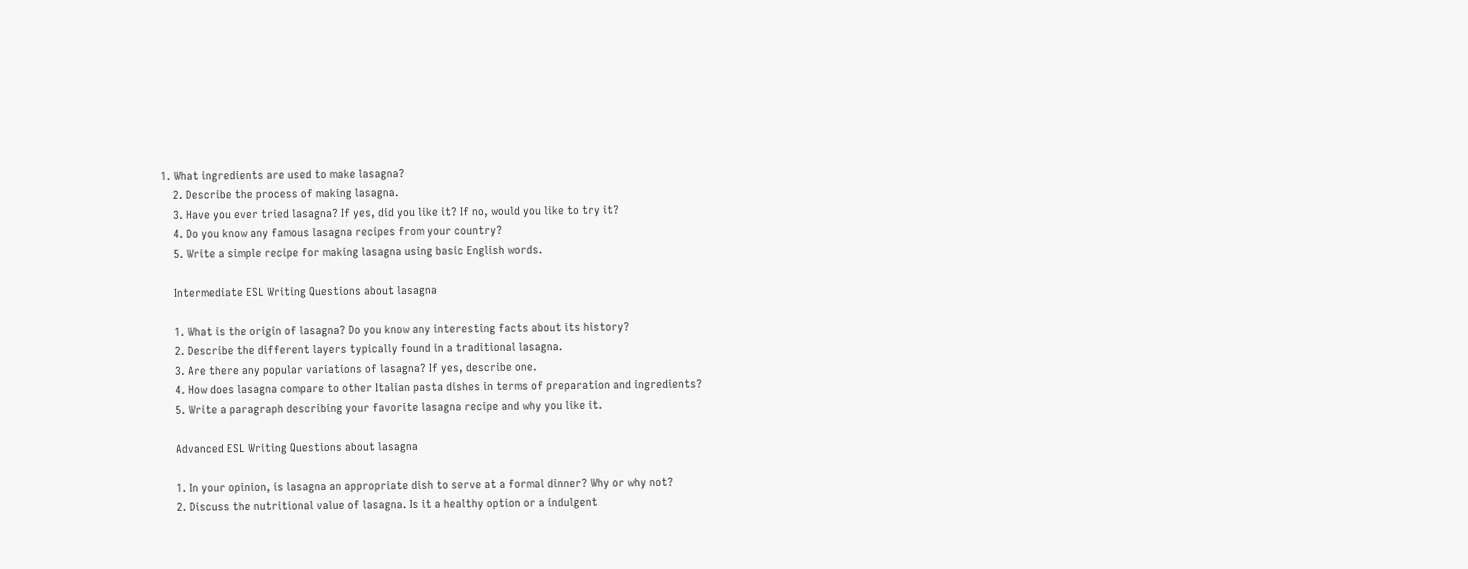1. What ingredients are used to make lasagna?
    2. Describe the process of making lasagna.
    3. Have you ever tried lasagna? If yes, did you like it? If no, would you like to try it?
    4. Do you know any famous lasagna recipes from your country?
    5. Write a simple recipe for making lasagna using basic English words.

    Intermediate ESL Writing Questions about lasagna

    1. What is the origin of lasagna? Do you know any interesting facts about its history?
    2. Describe the different layers typically found in a traditional lasagna.
    3. Are there any popular variations of lasagna? If yes, describe one.
    4. How does lasagna compare to other Italian pasta dishes in terms of preparation and ingredients?
    5. Write a paragraph describing your favorite lasagna recipe and why you like it.

    Advanced ESL Writing Questions about lasagna

    1. In your opinion, is lasagna an appropriate dish to serve at a formal dinner? Why or why not?
    2. Discuss the nutritional value of lasagna. Is it a healthy option or a indulgent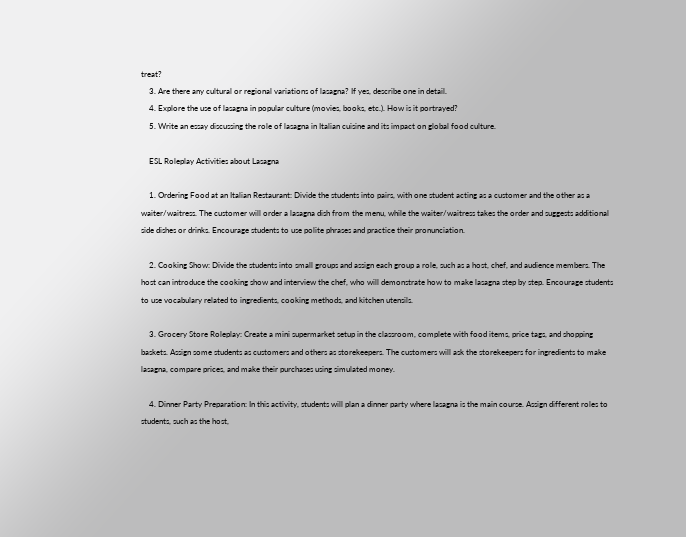treat?
    3. Are there any cultural or regional variations of lasagna? If yes, describe one in detail.
    4. Explore the use of lasagna in popular culture (movies, books, etc.). How is it portrayed?
    5. Write an essay discussing the role of lasagna in Italian cuisine and its impact on global food culture.

    ESL Roleplay Activities about Lasagna

    1. Ordering Food at an Italian Restaurant: Divide the students into pairs, with one student acting as a customer and the other as a waiter/waitress. The customer will order a lasagna dish from the menu, while the waiter/waitress takes the order and suggests additional side dishes or drinks. Encourage students to use polite phrases and practice their pronunciation.

    2. Cooking Show: Divide the students into small groups and assign each group a role, such as a host, chef, and audience members. The host can introduce the cooking show and interview the chef, who will demonstrate how to make lasagna step by step. Encourage students to use vocabulary related to ingredients, cooking methods, and kitchen utensils.

    3. Grocery Store Roleplay: Create a mini supermarket setup in the classroom, complete with food items, price tags, and shopping baskets. Assign some students as customers and others as storekeepers. The customers will ask the storekeepers for ingredients to make lasagna, compare prices, and make their purchases using simulated money.

    4. Dinner Party Preparation: In this activity, students will plan a dinner party where lasagna is the main course. Assign different roles to students, such as the host,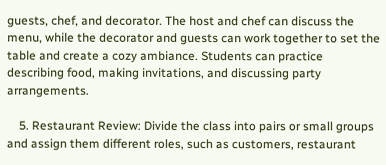guests, chef, and decorator. The host and chef can discuss the menu, while the decorator and guests can work together to set the table and create a cozy ambiance. Students can practice describing food, making invitations, and discussing party arrangements.

    5. Restaurant Review: Divide the class into pairs or small groups and assign them different roles, such as customers, restaurant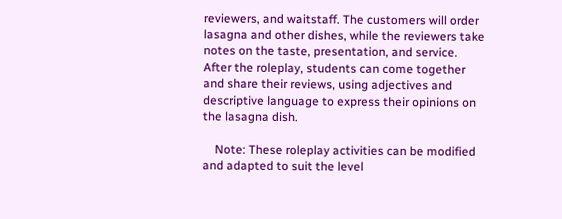reviewers, and waitstaff. The customers will order lasagna and other dishes, while the reviewers take notes on the taste, presentation, and service. After the roleplay, students can come together and share their reviews, using adjectives and descriptive language to express their opinions on the lasagna dish.

    Note: These roleplay activities can be modified and adapted to suit the level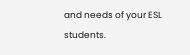and needs of your ESL students.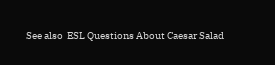See also  ESL Questions About Caesar Salad